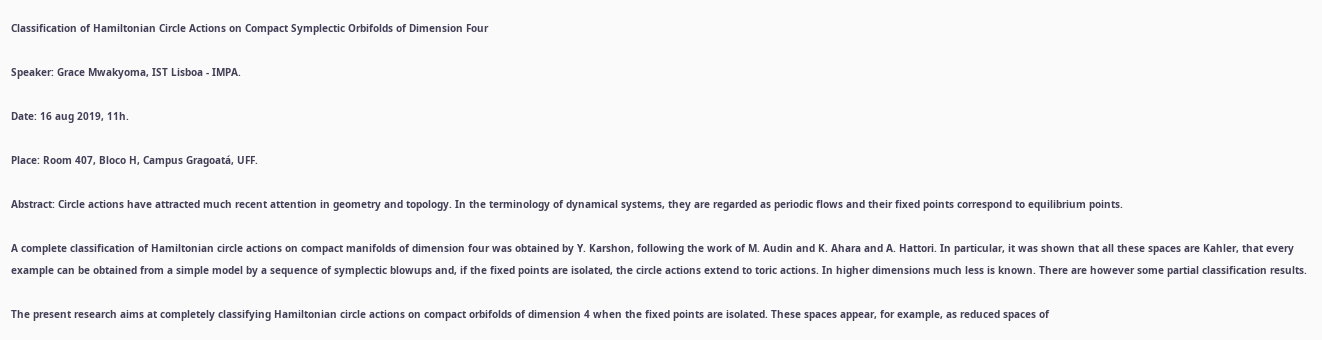Classification of Hamiltonian Circle Actions on Compact Symplectic Orbifolds of Dimension Four

Speaker: Grace Mwakyoma, IST Lisboa - IMPA.

Date: 16 aug 2019, 11h.

Place: Room 407, Bloco H, Campus Gragoatá, UFF.

Abstract: Circle actions have attracted much recent attention in geometry and topology. In the terminology of dynamical systems, they are regarded as periodic flows and their fixed points correspond to equilibrium points.

A complete classification of Hamiltonian circle actions on compact manifolds of dimension four was obtained by Y. Karshon, following the work of M. Audin and K. Ahara and A. Hattori. In particular, it was shown that all these spaces are Kahler, that every example can be obtained from a simple model by a sequence of symplectic blowups and, if the fixed points are isolated, the circle actions extend to toric actions. In higher dimensions much less is known. There are however some partial classification results.

The present research aims at completely classifying Hamiltonian circle actions on compact orbifolds of dimension 4 when the fixed points are isolated. These spaces appear, for example, as reduced spaces of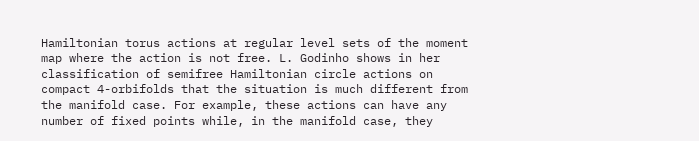Hamiltonian torus actions at regular level sets of the moment map where the action is not free. L. Godinho shows in her classification of semifree Hamiltonian circle actions on compact 4-orbifolds that the situation is much different from the manifold case. For example, these actions can have any number of fixed points while, in the manifold case, they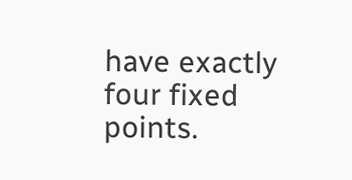have exactly four fixed points.